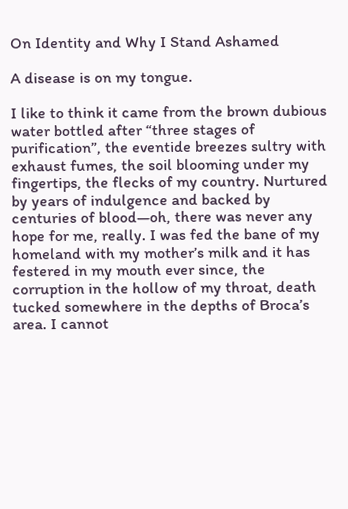On Identity and Why I Stand Ashamed

A disease is on my tongue.

I like to think it came from the brown dubious water bottled after “three stages of purification”, the eventide breezes sultry with exhaust fumes, the soil blooming under my fingertips, the flecks of my country. Nurtured by years of indulgence and backed by centuries of blood—oh, there was never any hope for me, really. I was fed the bane of my homeland with my mother’s milk and it has festered in my mouth ever since, the corruption in the hollow of my throat, death tucked somewhere in the depths of Broca’s area. I cannot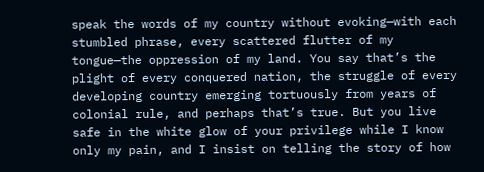speak the words of my country without evoking—with each stumbled phrase, every scattered flutter of my tongue—the oppression of my land. You say that’s the plight of every conquered nation, the struggle of every developing country emerging tortuously from years of colonial rule, and perhaps that’s true. But you live safe in the white glow of your privilege while I know only my pain, and I insist on telling the story of how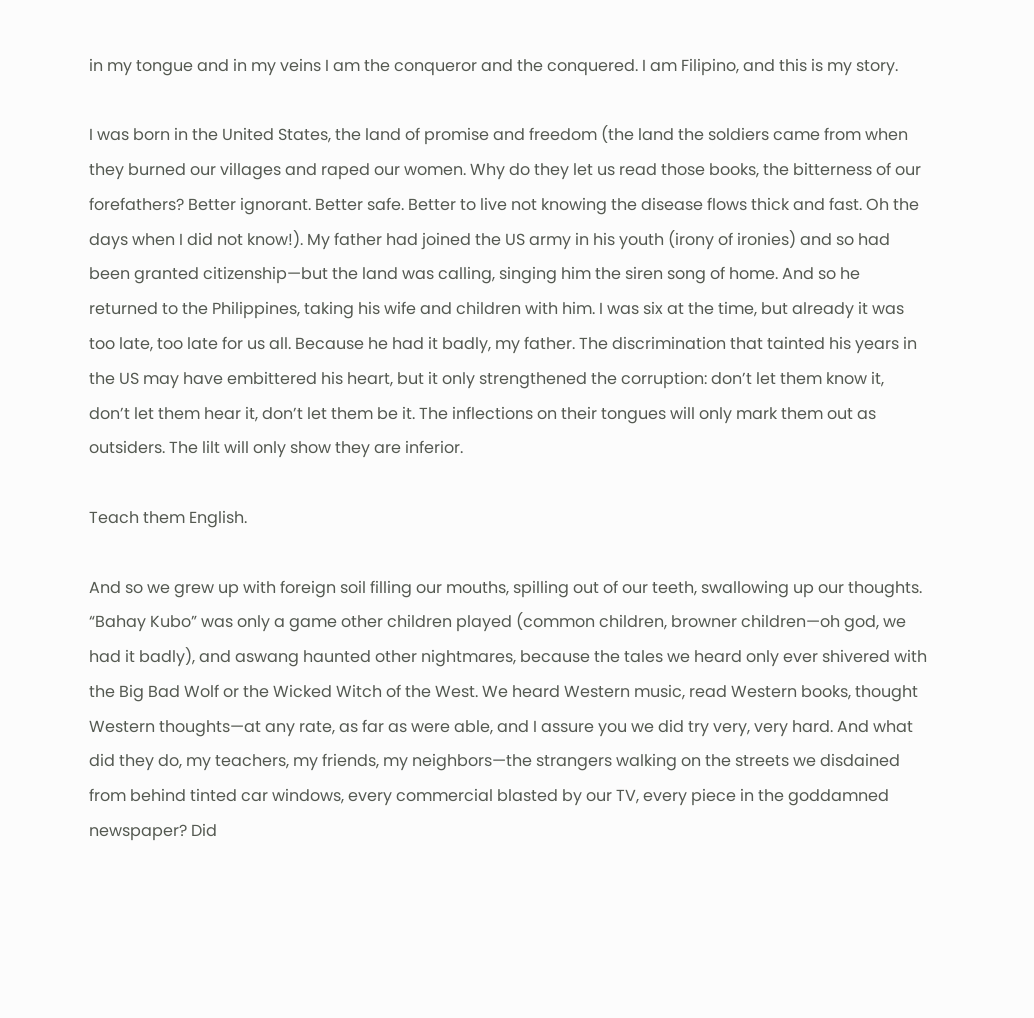in my tongue and in my veins I am the conqueror and the conquered. I am Filipino, and this is my story.

I was born in the United States, the land of promise and freedom (the land the soldiers came from when they burned our villages and raped our women. Why do they let us read those books, the bitterness of our forefathers? Better ignorant. Better safe. Better to live not knowing the disease flows thick and fast. Oh the days when I did not know!). My father had joined the US army in his youth (irony of ironies) and so had been granted citizenship—but the land was calling, singing him the siren song of home. And so he returned to the Philippines, taking his wife and children with him. I was six at the time, but already it was too late, too late for us all. Because he had it badly, my father. The discrimination that tainted his years in the US may have embittered his heart, but it only strengthened the corruption: don’t let them know it, don’t let them hear it, don’t let them be it. The inflections on their tongues will only mark them out as outsiders. The lilt will only show they are inferior.

Teach them English.

And so we grew up with foreign soil filling our mouths, spilling out of our teeth, swallowing up our thoughts. “Bahay Kubo” was only a game other children played (common children, browner children—oh god, we had it badly), and aswang haunted other nightmares, because the tales we heard only ever shivered with the Big Bad Wolf or the Wicked Witch of the West. We heard Western music, read Western books, thought Western thoughts—at any rate, as far as were able, and I assure you we did try very, very hard. And what did they do, my teachers, my friends, my neighbors—the strangers walking on the streets we disdained from behind tinted car windows, every commercial blasted by our TV, every piece in the goddamned newspaper? Did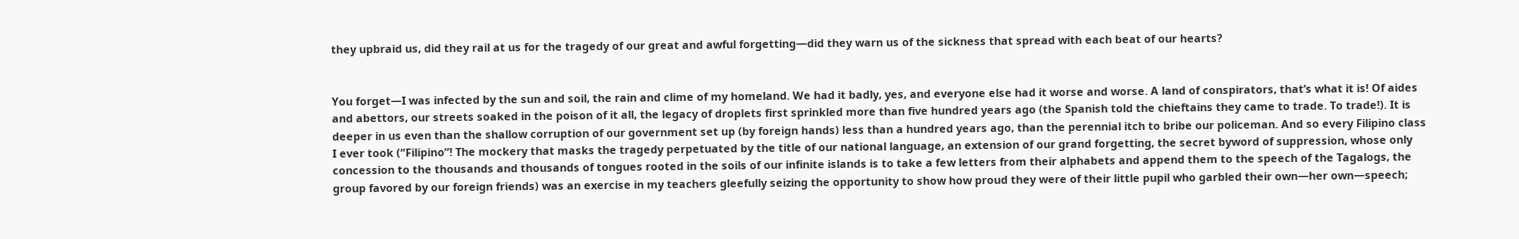they upbraid us, did they rail at us for the tragedy of our great and awful forgetting—did they warn us of the sickness that spread with each beat of our hearts?


You forget—I was infected by the sun and soil, the rain and clime of my homeland. We had it badly, yes, and everyone else had it worse and worse. A land of conspirators, that’s what it is! Of aides and abettors, our streets soaked in the poison of it all, the legacy of droplets first sprinkled more than five hundred years ago (the Spanish told the chieftains they came to trade. To trade!). It is deeper in us even than the shallow corruption of our government set up (by foreign hands) less than a hundred years ago, than the perennial itch to bribe our policeman. And so every Filipino class I ever took (“Filipino”! The mockery that masks the tragedy perpetuated by the title of our national language, an extension of our grand forgetting, the secret byword of suppression, whose only concession to the thousands and thousands of tongues rooted in the soils of our infinite islands is to take a few letters from their alphabets and append them to the speech of the Tagalogs, the group favored by our foreign friends) was an exercise in my teachers gleefully seizing the opportunity to show how proud they were of their little pupil who garbled their own—her own—speech;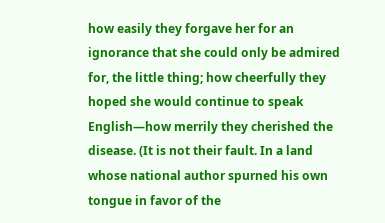how easily they forgave her for an ignorance that she could only be admired for, the little thing; how cheerfully they hoped she would continue to speak English—how merrily they cherished the disease. (It is not their fault. In a land whose national author spurned his own tongue in favor of the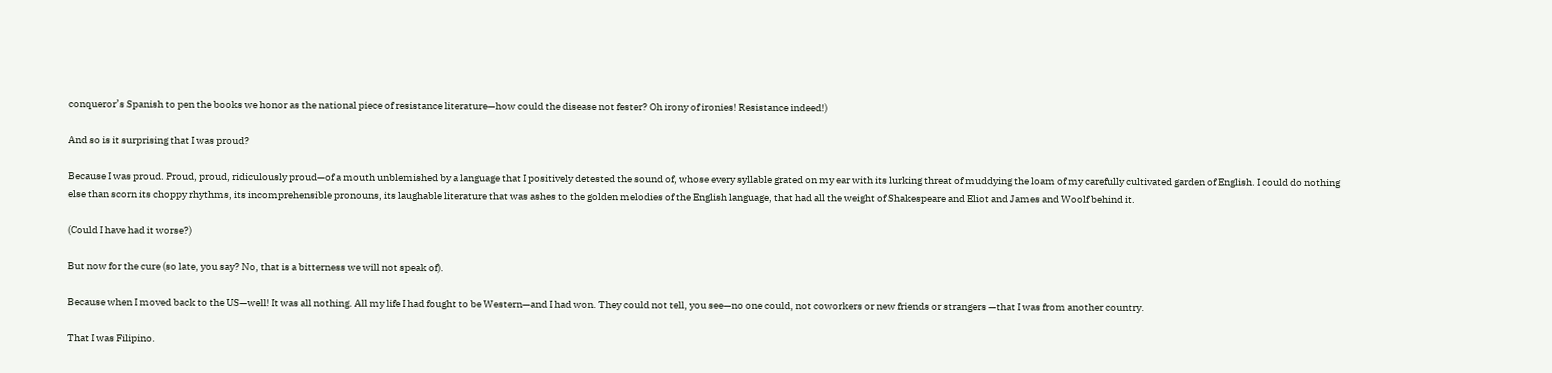conqueror’s Spanish to pen the books we honor as the national piece of resistance literature—how could the disease not fester? Oh irony of ironies! Resistance indeed!)

And so is it surprising that I was proud?

Because I was proud. Proud, proud, ridiculously proud—of a mouth unblemished by a language that I positively detested the sound of, whose every syllable grated on my ear with its lurking threat of muddying the loam of my carefully cultivated garden of English. I could do nothing else than scorn its choppy rhythms, its incomprehensible pronouns, its laughable literature that was ashes to the golden melodies of the English language, that had all the weight of Shakespeare and Eliot and James and Woolf behind it.

(Could I have had it worse?)

But now for the cure (so late, you say? No, that is a bitterness we will not speak of).

Because when I moved back to the US—well! It was all nothing. All my life I had fought to be Western—and I had won. They could not tell, you see—no one could, not coworkers or new friends or strangers —that I was from another country.

That I was Filipino.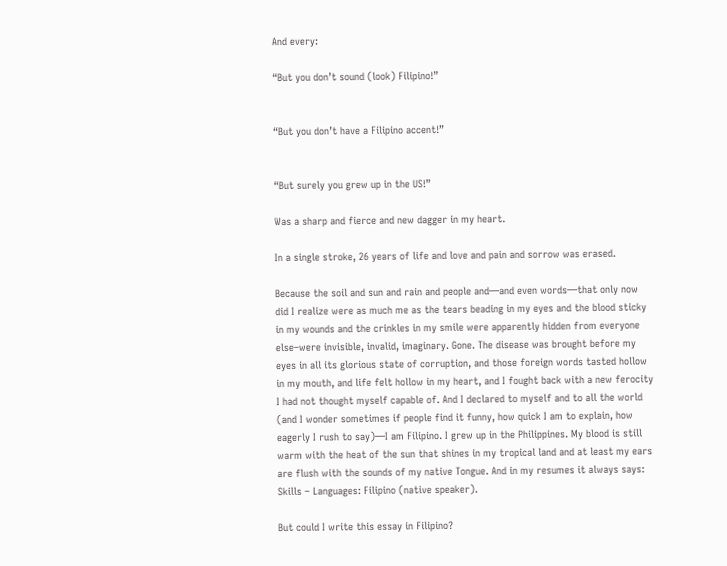And every:

“But you don’t sound (look) Filipino!”


“But you don’t have a Filipino accent!”


“But surely you grew up in the US!”

Was a sharp and fierce and new dagger in my heart.

In a single stroke, 26 years of life and love and pain and sorrow was erased.

Because the soil and sun and rain and people and—and even words—that only now did I realize were as much me as the tears beading in my eyes and the blood sticky in my wounds and the crinkles in my smile were apparently hidden from everyone else–were invisible, invalid, imaginary. Gone. The disease was brought before my eyes in all its glorious state of corruption, and those foreign words tasted hollow in my mouth, and life felt hollow in my heart, and I fought back with a new ferocity I had not thought myself capable of. And I declared to myself and to all the world (and I wonder sometimes if people find it funny, how quick I am to explain, how eagerly I rush to say)—I am Filipino. I grew up in the Philippines. My blood is still warm with the heat of the sun that shines in my tropical land and at least my ears are flush with the sounds of my native Tongue. And in my resumes it always says: Skills – Languages: Filipino (native speaker).

But could I write this essay in Filipino?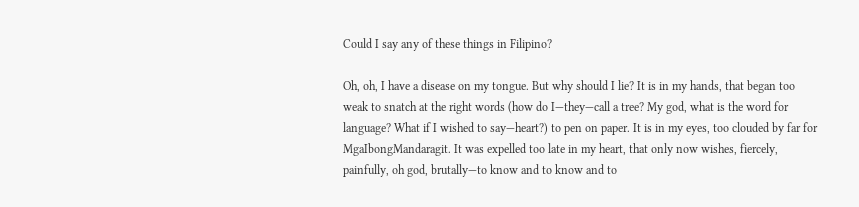Could I say any of these things in Filipino?

Oh, oh, I have a disease on my tongue. But why should I lie? It is in my hands, that began too weak to snatch at the right words (how do I—they—call a tree? My god, what is the word for language? What if I wished to say—heart?) to pen on paper. It is in my eyes, too clouded by far for MgaIbongMandaragit. It was expelled too late in my heart, that only now wishes, fiercely, painfully, oh god, brutally—to know and to know and to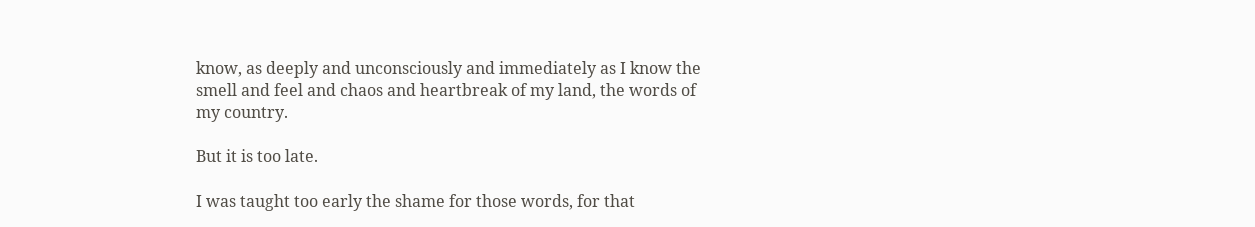know, as deeply and unconsciously and immediately as I know the smell and feel and chaos and heartbreak of my land, the words of my country.

But it is too late.

I was taught too early the shame for those words, for that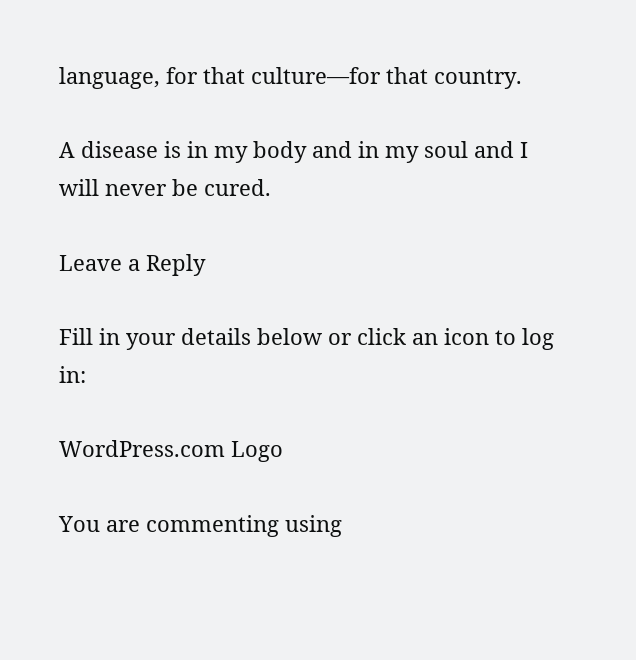language, for that culture—for that country.

A disease is in my body and in my soul and I will never be cured.

Leave a Reply

Fill in your details below or click an icon to log in:

WordPress.com Logo

You are commenting using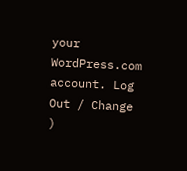your WordPress.com account. Log Out / Change )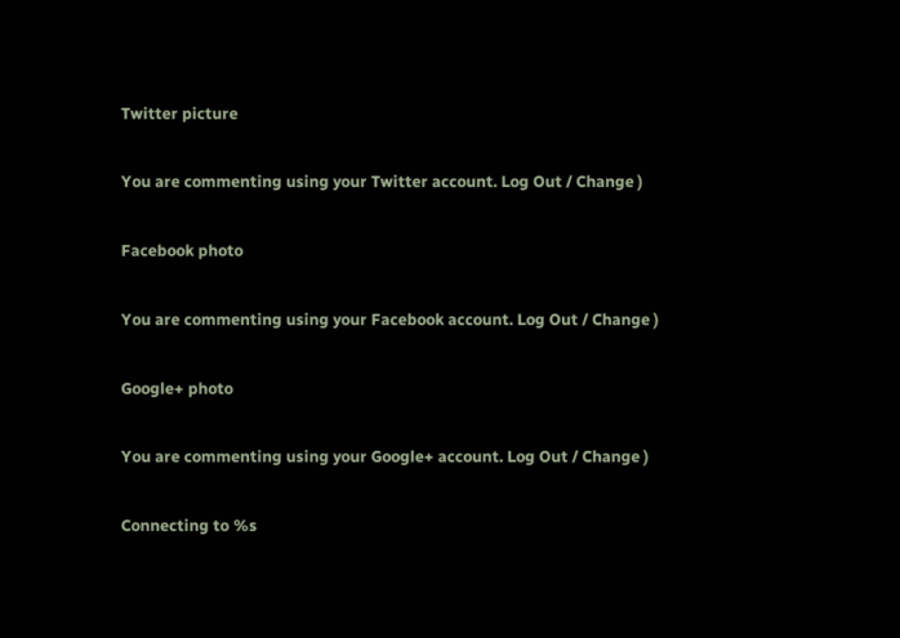Twitter picture

You are commenting using your Twitter account. Log Out / Change )

Facebook photo

You are commenting using your Facebook account. Log Out / Change )

Google+ photo

You are commenting using your Google+ account. Log Out / Change )

Connecting to %s